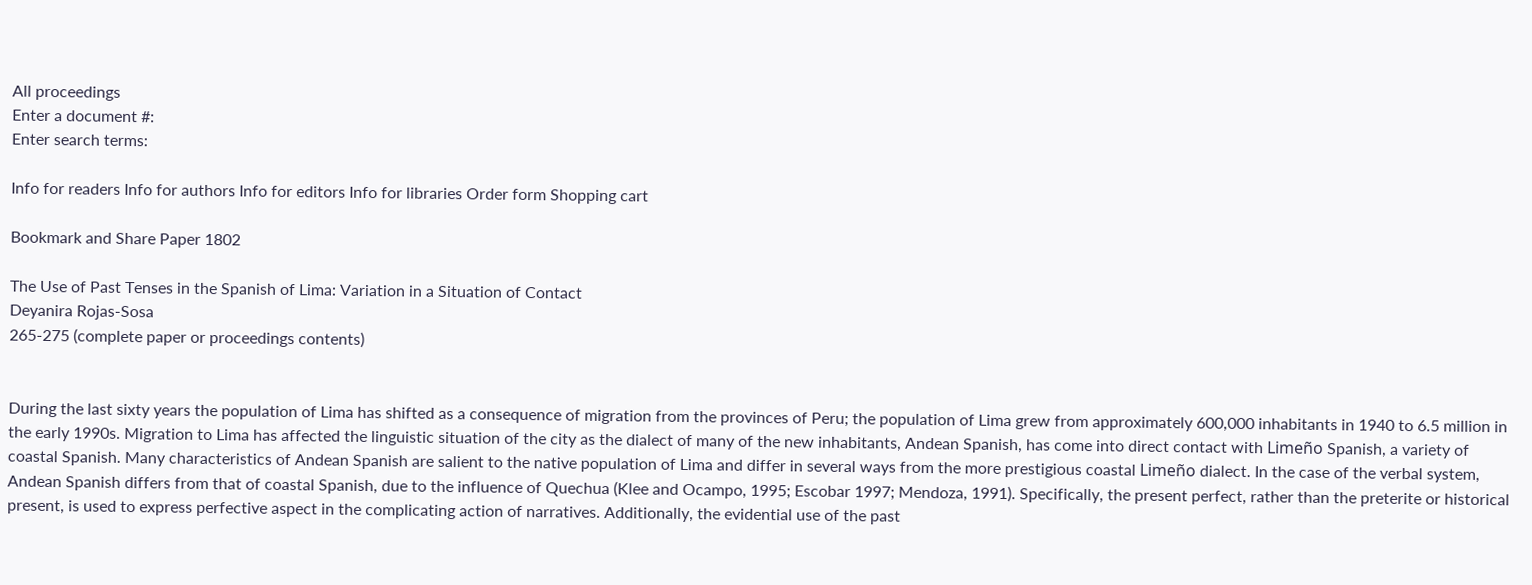All proceedings
Enter a document #:
Enter search terms:

Info for readers Info for authors Info for editors Info for libraries Order form Shopping cart

Bookmark and Share Paper 1802

The Use of Past Tenses in the Spanish of Lima: Variation in a Situation of Contact
Deyanira Rojas-Sosa
265-275 (complete paper or proceedings contents)


During the last sixty years the population of Lima has shifted as a consequence of migration from the provinces of Peru; the population of Lima grew from approximately 600,000 inhabitants in 1940 to 6.5 million in the early 1990s. Migration to Lima has affected the linguistic situation of the city as the dialect of many of the new inhabitants, Andean Spanish, has come into direct contact with Limeño Spanish, a variety of coastal Spanish. Many characteristics of Andean Spanish are salient to the native population of Lima and differ in several ways from the more prestigious coastal Limeño dialect. In the case of the verbal system, Andean Spanish differs from that of coastal Spanish, due to the influence of Quechua (Klee and Ocampo, 1995; Escobar 1997; Mendoza, 1991). Specifically, the present perfect, rather than the preterite or historical present, is used to express perfective aspect in the complicating action of narratives. Additionally, the evidential use of the past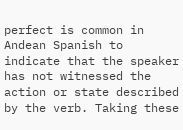perfect is common in Andean Spanish to indicate that the speaker has not witnessed the action or state described by the verb. Taking these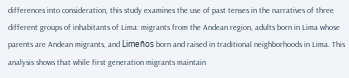differences into consideration, this study examines the use of past tenses in the narratives of three different groups of inhabitants of Lima: migrants from the Andean region, adults born in Lima whose parents are Andean migrants, and Limeños born and raised in traditional neighborhoods in Lima. This analysis shows that while first generation migrants maintain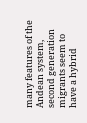many features of the Andean system, second generation migrants seem to have a hybrid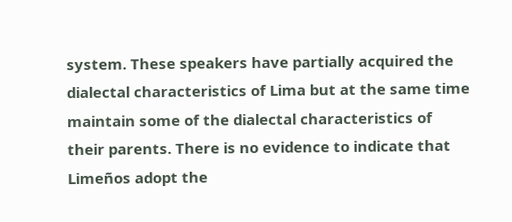system. These speakers have partially acquired the dialectal characteristics of Lima but at the same time maintain some of the dialectal characteristics of their parents. There is no evidence to indicate that Limeños adopt the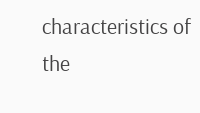characteristics of the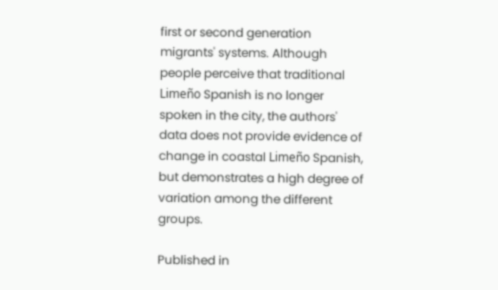first or second generation migrants' systems. Although people perceive that traditional Limeño Spanish is no longer spoken in the city, the authors' data does not provide evidence of change in coastal Limeño Spanish, but demonstrates a high degree of variation among the different groups.

Published in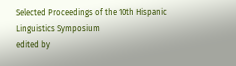Selected Proceedings of the 10th Hispanic Linguistics Symposium
edited by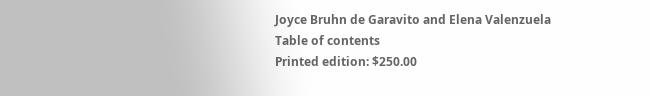Joyce Bruhn de Garavito and Elena Valenzuela
Table of contents
Printed edition: $250.00